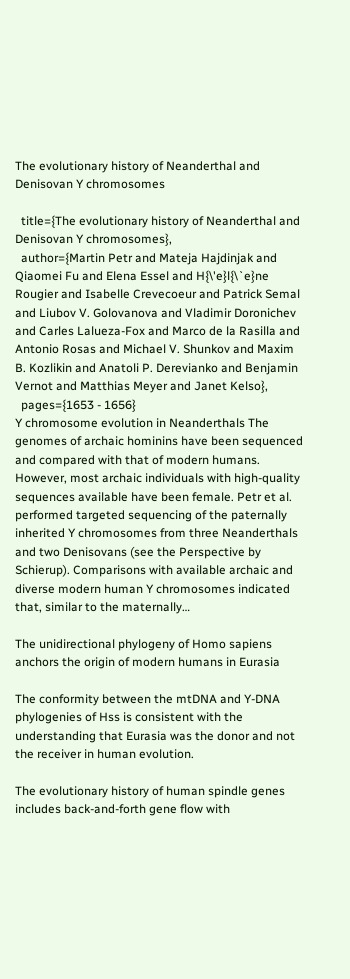The evolutionary history of Neanderthal and Denisovan Y chromosomes

  title={The evolutionary history of Neanderthal and Denisovan Y chromosomes},
  author={Martin Petr and Mateja Hajdinjak and Qiaomei Fu and Elena Essel and H{\'e}l{\`e}ne Rougier and Isabelle Crevecoeur and Patrick Semal and Liubov V. Golovanova and Vladimir Doronichev and Carles Lalueza-Fox and Marco de la Rasilla and Antonio Rosas and Michael V. Shunkov and Maxim B. Kozlikin and Anatoli P. Derevianko and Benjamin Vernot and Matthias Meyer and Janet Kelso},
  pages={1653 - 1656}
Y chromosome evolution in Neanderthals The genomes of archaic hominins have been sequenced and compared with that of modern humans. However, most archaic individuals with high-quality sequences available have been female. Petr et al. performed targeted sequencing of the paternally inherited Y chromosomes from three Neanderthals and two Denisovans (see the Perspective by Schierup). Comparisons with available archaic and diverse modern human Y chromosomes indicated that, similar to the maternally…

The unidirectional phylogeny of Homo sapiens anchors the origin of modern humans in Eurasia

The conformity between the mtDNA and Y-DNA phylogenies of Hss is consistent with the understanding that Eurasia was the donor and not the receiver in human evolution.

The evolutionary history of human spindle genes includes back-and-forth gene flow with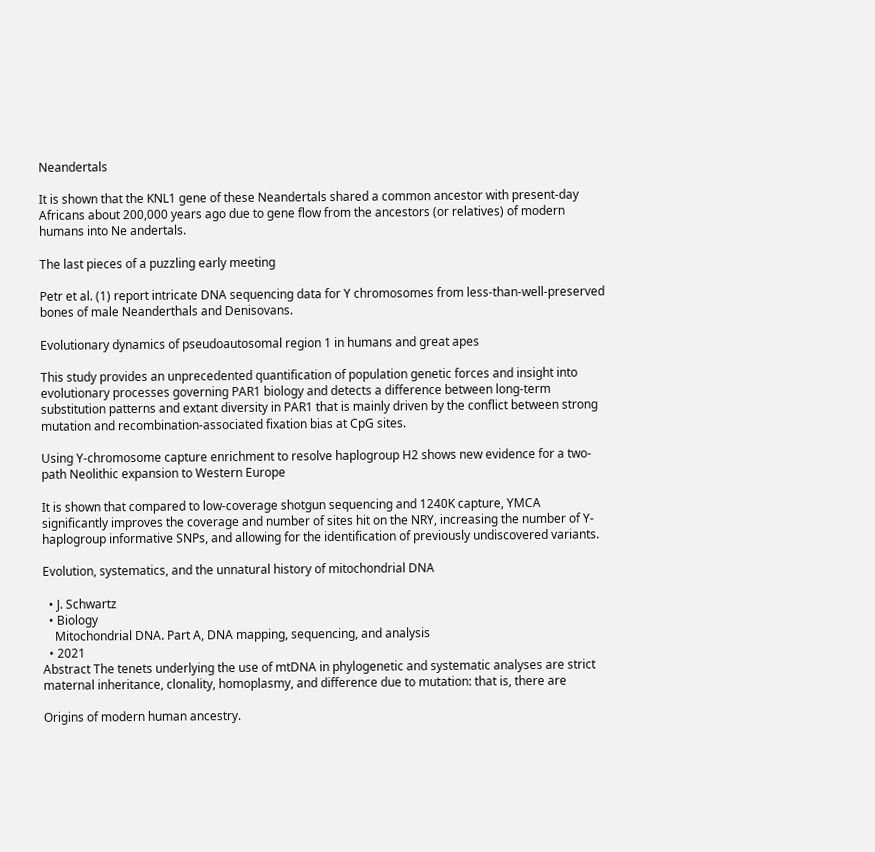Neandertals

It is shown that the KNL1 gene of these Neandertals shared a common ancestor with present-day Africans about 200,000 years ago due to gene flow from the ancestors (or relatives) of modern humans into Ne andertals.

The last pieces of a puzzling early meeting

Petr et al. (1) report intricate DNA sequencing data for Y chromosomes from less-than-well-preserved bones of male Neanderthals and Denisovans.

Evolutionary dynamics of pseudoautosomal region 1 in humans and great apes

This study provides an unprecedented quantification of population genetic forces and insight into evolutionary processes governing PAR1 biology and detects a difference between long-term substitution patterns and extant diversity in PAR1 that is mainly driven by the conflict between strong mutation and recombination-associated fixation bias at CpG sites.

Using Y-chromosome capture enrichment to resolve haplogroup H2 shows new evidence for a two-path Neolithic expansion to Western Europe

It is shown that compared to low-coverage shotgun sequencing and 1240K capture, YMCA significantly improves the coverage and number of sites hit on the NRY, increasing the number of Y-haplogroup informative SNPs, and allowing for the identification of previously undiscovered variants.

Evolution, systematics, and the unnatural history of mitochondrial DNA

  • J. Schwartz
  • Biology
    Mitochondrial DNA. Part A, DNA mapping, sequencing, and analysis
  • 2021
Abstract The tenets underlying the use of mtDNA in phylogenetic and systematic analyses are strict maternal inheritance, clonality, homoplasmy, and difference due to mutation: that is, there are

Origins of modern human ancestry.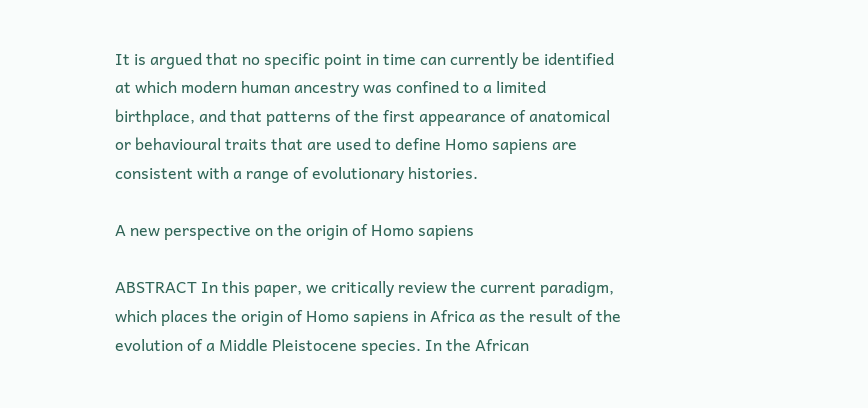It is argued that no specific point in time can currently be identified at which modern human ancestry was confined to a limited birthplace, and that patterns of the first appearance of anatomical or behavioural traits that are used to define Homo sapiens are consistent with a range of evolutionary histories.

A new perspective on the origin of Homo sapiens

ABSTRACT In this paper, we critically review the current paradigm, which places the origin of Homo sapiens in Africa as the result of the evolution of a Middle Pleistocene species. In the African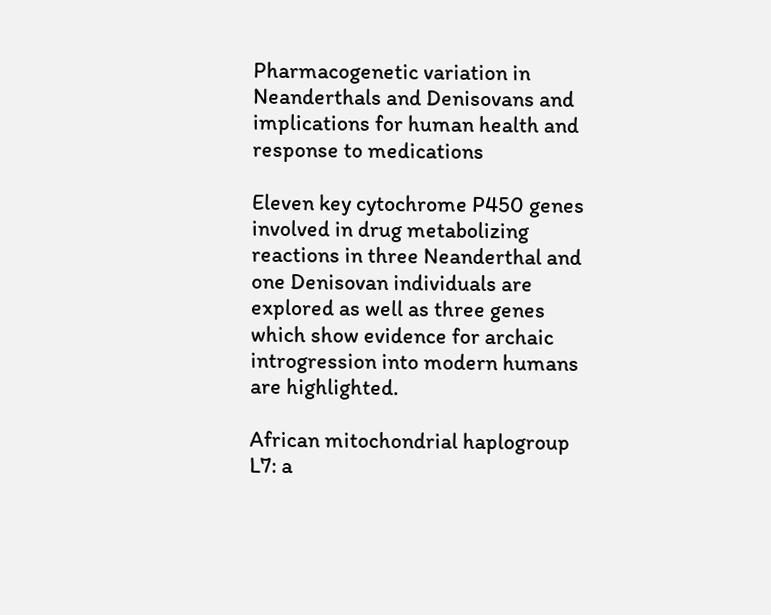Pharmacogenetic variation in Neanderthals and Denisovans and implications for human health and response to medications

Eleven key cytochrome P450 genes involved in drug metabolizing reactions in three Neanderthal and one Denisovan individuals are explored as well as three genes which show evidence for archaic introgression into modern humans are highlighted.

African mitochondrial haplogroup L7: a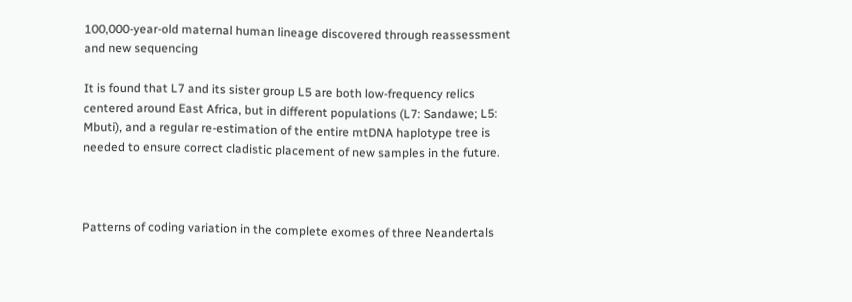100,000-year-old maternal human lineage discovered through reassessment and new sequencing

It is found that L7 and its sister group L5 are both low-frequency relics centered around East Africa, but in different populations (L7: Sandawe; L5: Mbuti), and a regular re-estimation of the entire mtDNA haplotype tree is needed to ensure correct cladistic placement of new samples in the future.



Patterns of coding variation in the complete exomes of three Neandertals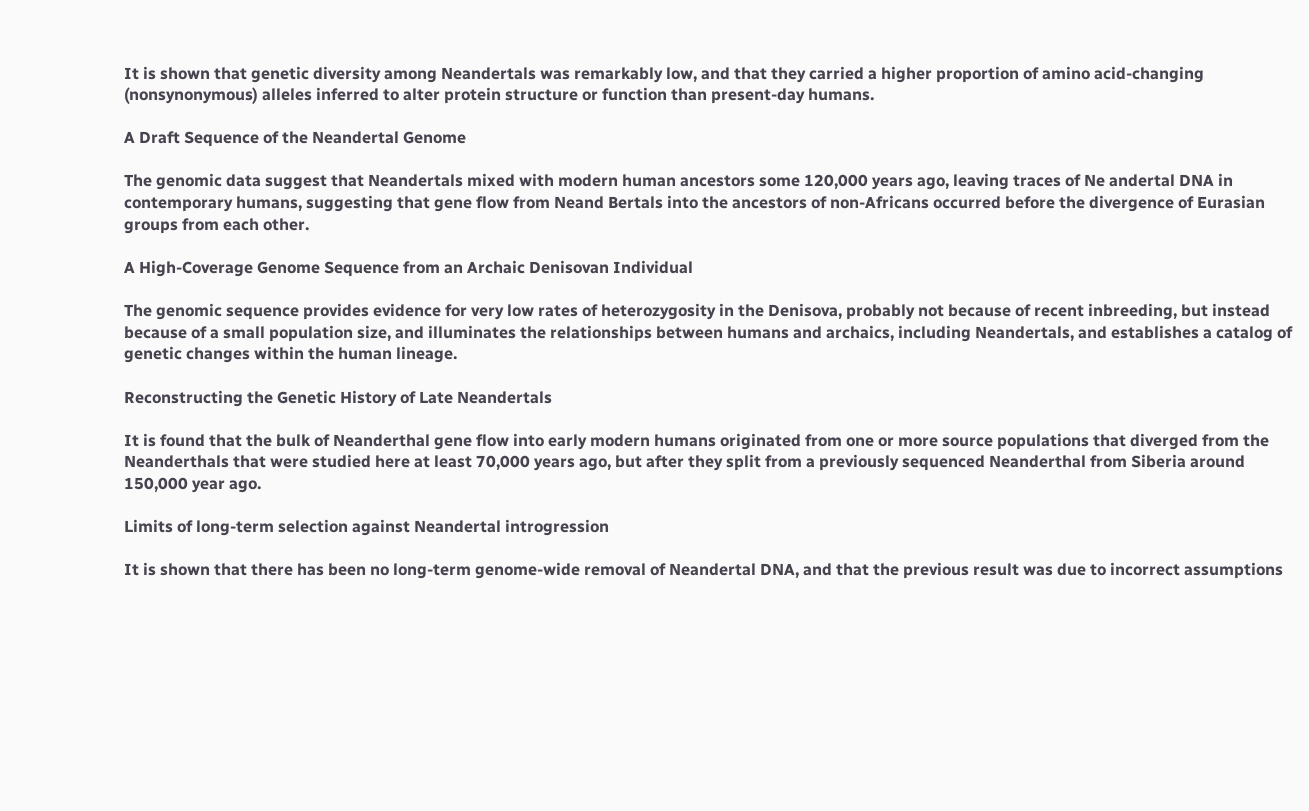It is shown that genetic diversity among Neandertals was remarkably low, and that they carried a higher proportion of amino acid-changing (nonsynonymous) alleles inferred to alter protein structure or function than present-day humans.

A Draft Sequence of the Neandertal Genome

The genomic data suggest that Neandertals mixed with modern human ancestors some 120,000 years ago, leaving traces of Ne andertal DNA in contemporary humans, suggesting that gene flow from Neand Bertals into the ancestors of non-Africans occurred before the divergence of Eurasian groups from each other.

A High-Coverage Genome Sequence from an Archaic Denisovan Individual

The genomic sequence provides evidence for very low rates of heterozygosity in the Denisova, probably not because of recent inbreeding, but instead because of a small population size, and illuminates the relationships between humans and archaics, including Neandertals, and establishes a catalog of genetic changes within the human lineage.

Reconstructing the Genetic History of Late Neandertals

It is found that the bulk of Neanderthal gene flow into early modern humans originated from one or more source populations that diverged from the Neanderthals that were studied here at least 70,000 years ago, but after they split from a previously sequenced Neanderthal from Siberia around 150,000 year ago.

Limits of long-term selection against Neandertal introgression

It is shown that there has been no long-term genome-wide removal of Neandertal DNA, and that the previous result was due to incorrect assumptions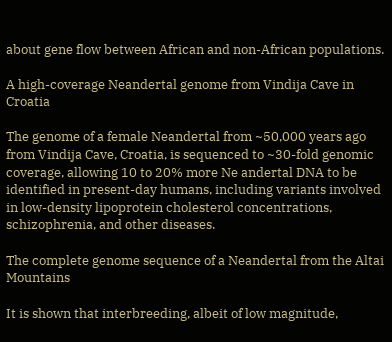about gene flow between African and non-African populations.

A high-coverage Neandertal genome from Vindija Cave in Croatia

The genome of a female Neandertal from ~50,000 years ago from Vindija Cave, Croatia, is sequenced to ~30-fold genomic coverage, allowing 10 to 20% more Ne andertal DNA to be identified in present-day humans, including variants involved in low-density lipoprotein cholesterol concentrations, schizophrenia, and other diseases.

The complete genome sequence of a Neandertal from the Altai Mountains

It is shown that interbreeding, albeit of low magnitude,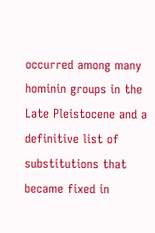occurred among many hominin groups in the Late Pleistocene and a definitive list of substitutions that became fixed in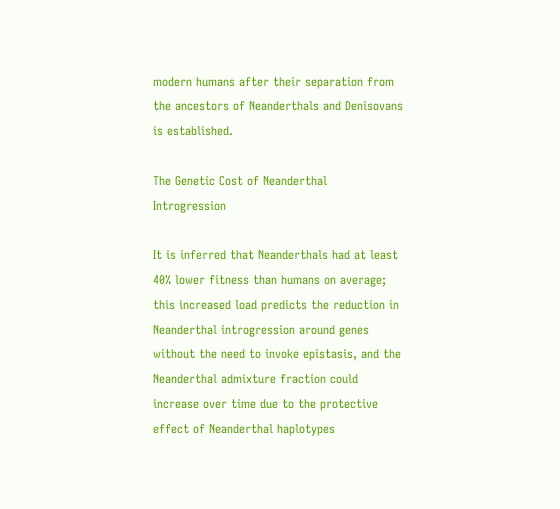modern humans after their separation from the ancestors of Neanderthals and Denisovans is established.

The Genetic Cost of Neanderthal Introgression

It is inferred that Neanderthals had at least 40% lower fitness than humans on average; this increased load predicts the reduction in Neanderthal introgression around genes without the need to invoke epistasis, and the Neanderthal admixture fraction could increase over time due to the protective effect of Neanderthal haplotypes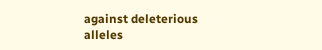against deleterious alleles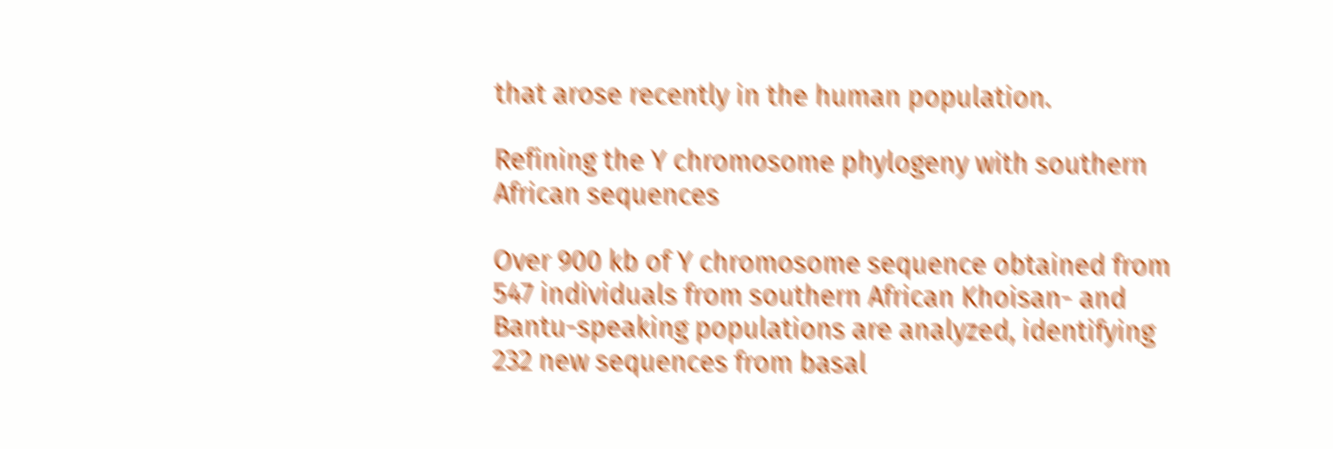that arose recently in the human population.

Refining the Y chromosome phylogeny with southern African sequences

Over 900 kb of Y chromosome sequence obtained from 547 individuals from southern African Khoisan- and Bantu-speaking populations are analyzed, identifying 232 new sequences from basal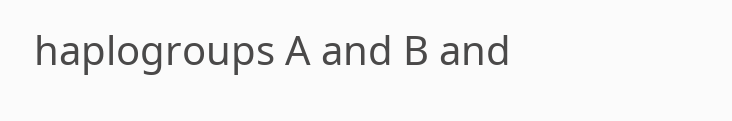haplogroups A and B and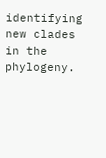identifying new clades in the phylogeny.